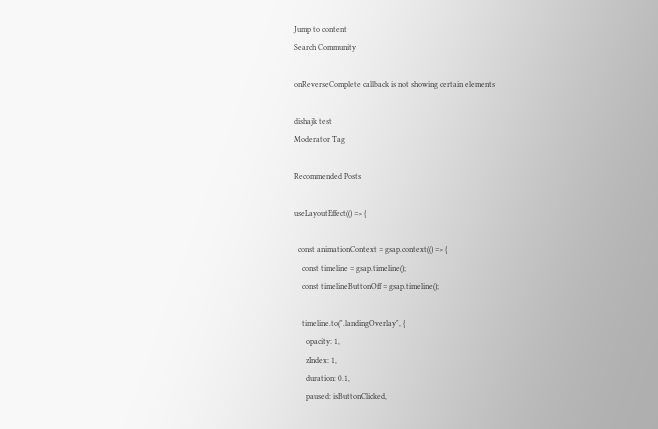Jump to content
Search Community

onReverseComplete callback is not showing certain elements

dishajk test
Moderator Tag

Recommended Posts

useLayoutEffect(() => {

  const animationContext = gsap.context(() => {
    const timeline = gsap.timeline();
    const timelineButtonOff = gsap.timeline();

    timeline.to(".landingOverlay", {
      opacity: 1,
      zIndex: 1,
      duration: 0.1,
      paused: isButtonClicked,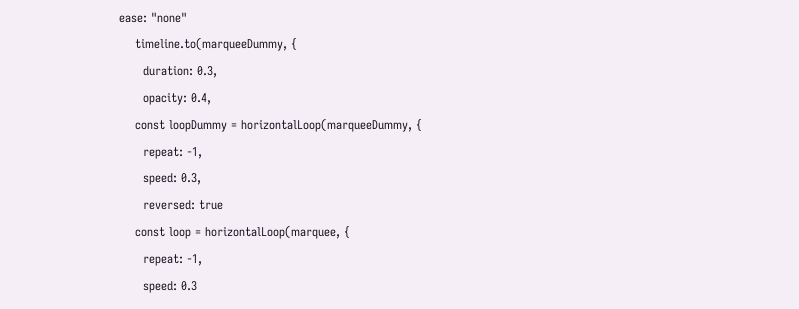ease: "none"
    timeline.to(marqueeDummy, {
      duration: 0.3,
      opacity: 0.4,
    const loopDummy = horizontalLoop(marqueeDummy, {
      repeat: -1,
      speed: 0.3,
      reversed: true
    const loop = horizontalLoop(marquee, {
      repeat: -1,
      speed: 0.3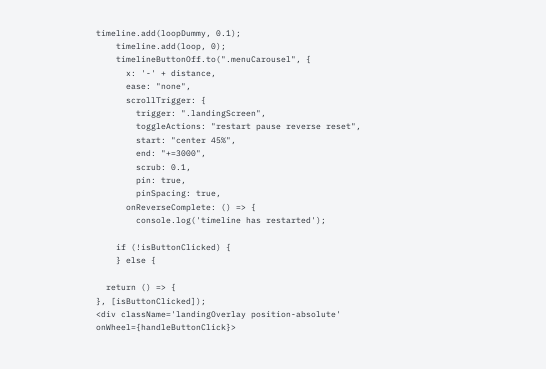timeline.add(loopDummy, 0.1);
    timeline.add(loop, 0);
    timelineButtonOff.to(".menuCarousel", {
      x: '-' + distance,
      ease: "none",
      scrollTrigger: {
        trigger: ".landingScreen",
        toggleActions: "restart pause reverse reset",
        start: "center 45%",
        end: "+=3000",
        scrub: 0.1,
        pin: true,
        pinSpacing: true,
      onReverseComplete: () => {
        console.log('timeline has restarted');

    if (!isButtonClicked) {
    } else {

  return () => {
}, [isButtonClicked]);
<div className='landingOverlay position-absolute' onWheel={handleButtonClick}>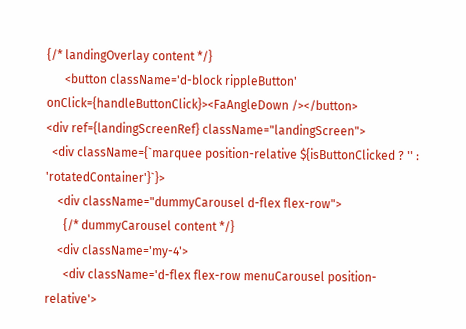{/* landingOverlay content */}
      <button className='d-block rippleButton' onClick={handleButtonClick}><FaAngleDown /></button>
<div ref={landingScreenRef} className="landingScreen">
  <div className={`marquee position-relative ${isButtonClicked ? '' : 'rotatedContainer'}`}>
    <div className="dummyCarousel d-flex flex-row">
      {/* dummyCarousel content */}
    <div className='my-4'>
      <div className='d-flex flex-row menuCarousel position-relative'>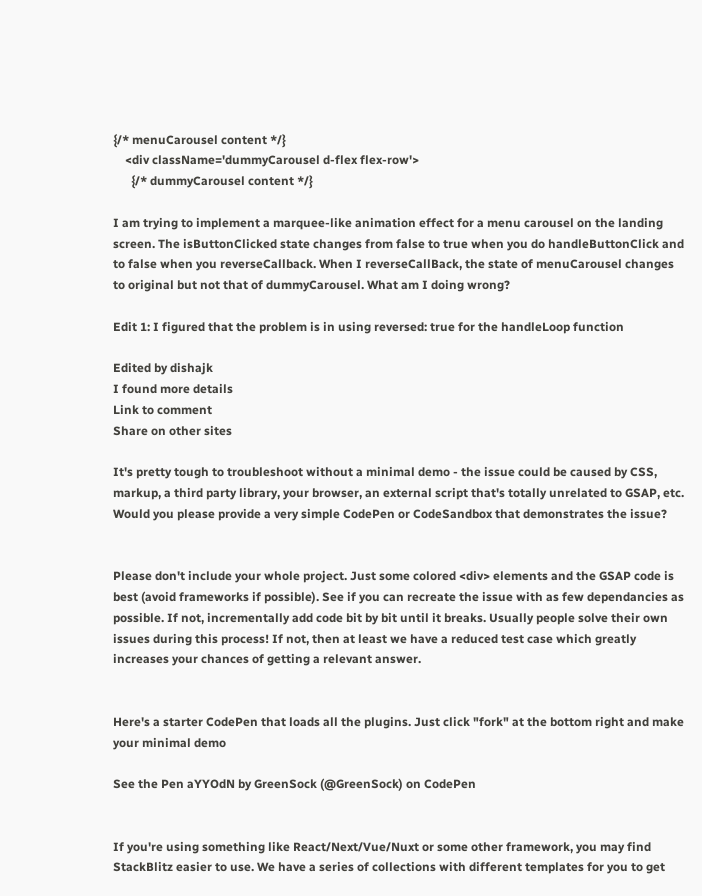{/* menuCarousel content */}
    <div className='dummyCarousel d-flex flex-row'>
      {/* dummyCarousel content */}

I am trying to implement a marquee-like animation effect for a menu carousel on the landing screen. The isButtonClicked state changes from false to true when you do handleButtonClick and to false when you reverseCallback. When I reverseCallBack, the state of menuCarousel changes to original but not that of dummyCarousel. What am I doing wrong?

Edit 1: I figured that the problem is in using reversed: true for the handleLoop function

Edited by dishajk
I found more details
Link to comment
Share on other sites

It's pretty tough to troubleshoot without a minimal demo - the issue could be caused by CSS, markup, a third party library, your browser, an external script that's totally unrelated to GSAP, etc. Would you please provide a very simple CodePen or CodeSandbox that demonstrates the issue?


Please don't include your whole project. Just some colored <div> elements and the GSAP code is best (avoid frameworks if possible). See if you can recreate the issue with as few dependancies as possible. If not, incrementally add code bit by bit until it breaks. Usually people solve their own issues during this process! If not, then at least we have a reduced test case which greatly increases your chances of getting a relevant answer.


Here's a starter CodePen that loads all the plugins. Just click "fork" at the bottom right and make your minimal demo

See the Pen aYYOdN by GreenSock (@GreenSock) on CodePen


If you're using something like React/Next/Vue/Nuxt or some other framework, you may find StackBlitz easier to use. We have a series of collections with different templates for you to get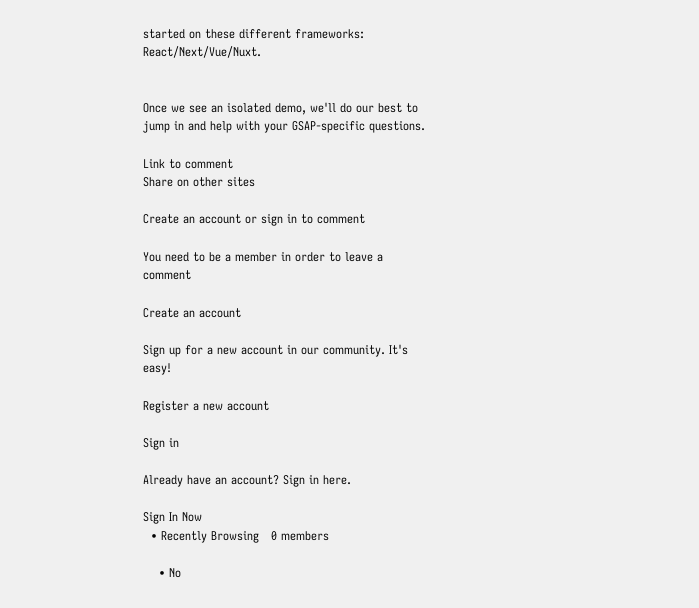started on these different frameworks: React/Next/Vue/Nuxt.


Once we see an isolated demo, we'll do our best to jump in and help with your GSAP-specific questions.

Link to comment
Share on other sites

Create an account or sign in to comment

You need to be a member in order to leave a comment

Create an account

Sign up for a new account in our community. It's easy!

Register a new account

Sign in

Already have an account? Sign in here.

Sign In Now
  • Recently Browsing   0 members

    • No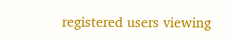registered users viewing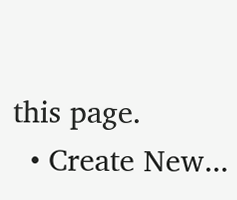this page.
  • Create New...